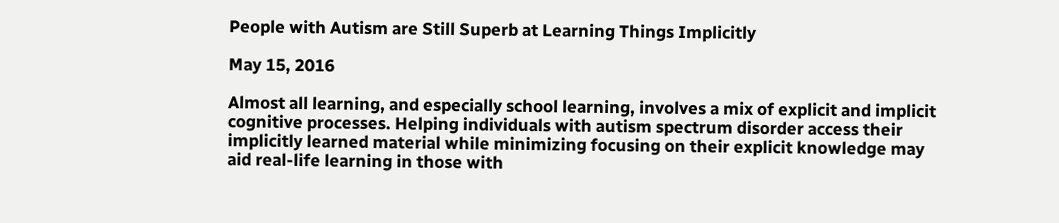People with Autism are Still Superb at Learning Things Implicitly

May 15, 2016

Almost all learning, and especially school learning, involves a mix of explicit and implicit cognitive processes. Helping individuals with autism spectrum disorder access their implicitly learned material while minimizing focusing on their explicit knowledge may aid real-life learning in those with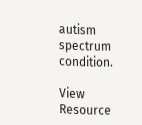autism spectrum condition.

View Resource